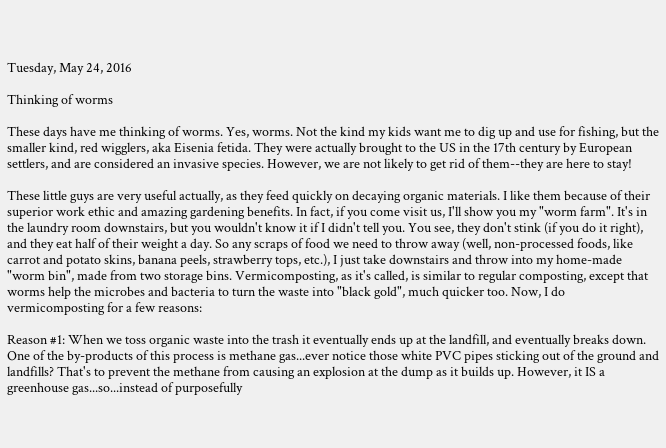Tuesday, May 24, 2016

Thinking of worms

These days have me thinking of worms. Yes, worms. Not the kind my kids want me to dig up and use for fishing, but the smaller kind, red wigglers, aka Eisenia fetida. They were actually brought to the US in the 17th century by European settlers, and are considered an invasive species. However, we are not likely to get rid of them--they are here to stay!

These little guys are very useful actually, as they feed quickly on decaying organic materials. I like them because of their superior work ethic and amazing gardening benefits. In fact, if you come visit us, I'll show you my "worm farm". It's in the laundry room downstairs, but you wouldn't know it if I didn't tell you. You see, they don't stink (if you do it right), and they eat half of their weight a day. So any scraps of food we need to throw away (well, non-processed foods, like carrot and potato skins, banana peels, strawberry tops, etc.), I just take downstairs and throw into my home-made "worm bin", made from two storage bins. Vermicomposting, as it's called, is similar to regular composting, except that worms help the microbes and bacteria to turn the waste into "black gold", much quicker too. Now, I do vermicomposting for a few reasons:

Reason #1: When we toss organic waste into the trash it eventually ends up at the landfill, and eventually breaks down. One of the by-products of this process is methane gas...ever notice those white PVC pipes sticking out of the ground and landfills? That's to prevent the methane from causing an explosion at the dump as it builds up. However, it IS a greenhouse gas...so...instead of purposefully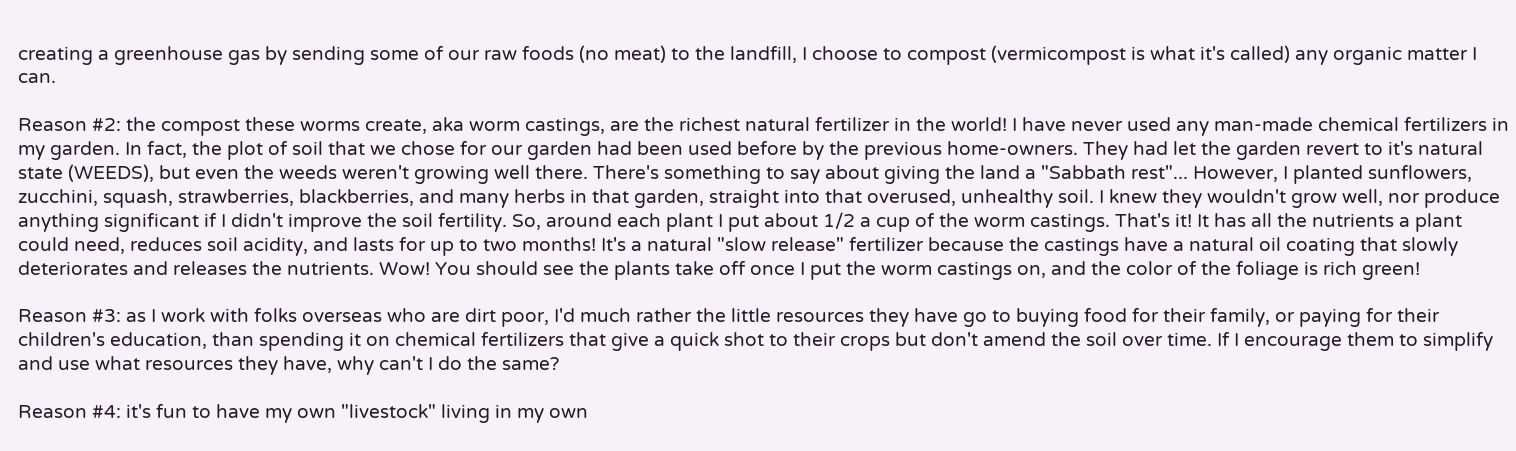creating a greenhouse gas by sending some of our raw foods (no meat) to the landfill, I choose to compost (vermicompost is what it's called) any organic matter I can.

Reason #2: the compost these worms create, aka worm castings, are the richest natural fertilizer in the world! I have never used any man-made chemical fertilizers in my garden. In fact, the plot of soil that we chose for our garden had been used before by the previous home-owners. They had let the garden revert to it's natural state (WEEDS), but even the weeds weren't growing well there. There's something to say about giving the land a "Sabbath rest"... However, I planted sunflowers, zucchini, squash, strawberries, blackberries, and many herbs in that garden, straight into that overused, unhealthy soil. I knew they wouldn't grow well, nor produce anything significant if I didn't improve the soil fertility. So, around each plant I put about 1/2 a cup of the worm castings. That's it! It has all the nutrients a plant could need, reduces soil acidity, and lasts for up to two months! It's a natural "slow release" fertilizer because the castings have a natural oil coating that slowly deteriorates and releases the nutrients. Wow! You should see the plants take off once I put the worm castings on, and the color of the foliage is rich green!

Reason #3: as I work with folks overseas who are dirt poor, I'd much rather the little resources they have go to buying food for their family, or paying for their children's education, than spending it on chemical fertilizers that give a quick shot to their crops but don't amend the soil over time. If I encourage them to simplify and use what resources they have, why can't I do the same?

Reason #4: it's fun to have my own "livestock" living in my own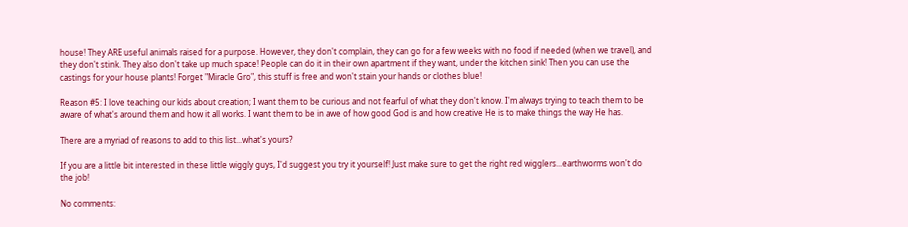house! They ARE useful animals raised for a purpose. However, they don't complain, they can go for a few weeks with no food if needed (when we travel), and they don't stink. They also don't take up much space! People can do it in their own apartment if they want, under the kitchen sink! Then you can use the castings for your house plants! Forget "Miracle Gro", this stuff is free and won't stain your hands or clothes blue!

Reason #5: I love teaching our kids about creation; I want them to be curious and not fearful of what they don't know. I'm always trying to teach them to be aware of what's around them and how it all works. I want them to be in awe of how good God is and how creative He is to make things the way He has.

There are a myriad of reasons to add to this list...what's yours?

If you are a little bit interested in these little wiggly guys, I'd suggest you try it yourself! Just make sure to get the right red wigglers...earthworms won't do the job!

No comments: